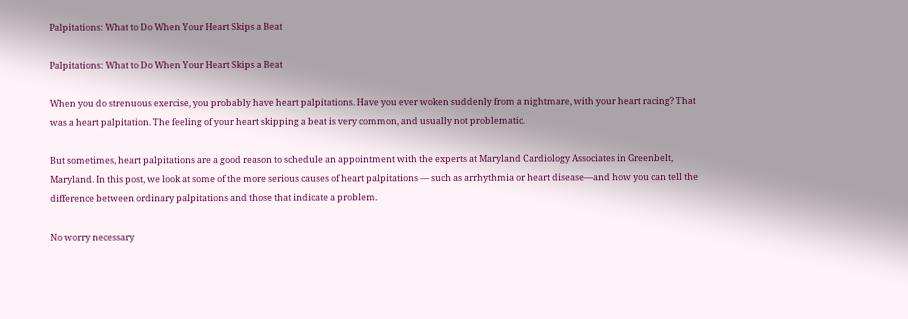Palpitations: What to Do When Your Heart Skips a Beat

Palpitations: What to Do When Your Heart Skips a Beat

When you do strenuous exercise, you probably have heart palpitations. Have you ever woken suddenly from a nightmare, with your heart racing? That was a heart palpitation. The feeling of your heart skipping a beat is very common, and usually not problematic.

But sometimes, heart palpitations are a good reason to schedule an appointment with the experts at Maryland Cardiology Associates in Greenbelt, Maryland. In this post, we look at some of the more serious causes of heart palpitations — such as arrhythmia or heart disease—and how you can tell the difference between ordinary palpitations and those that indicate a problem.

No worry necessary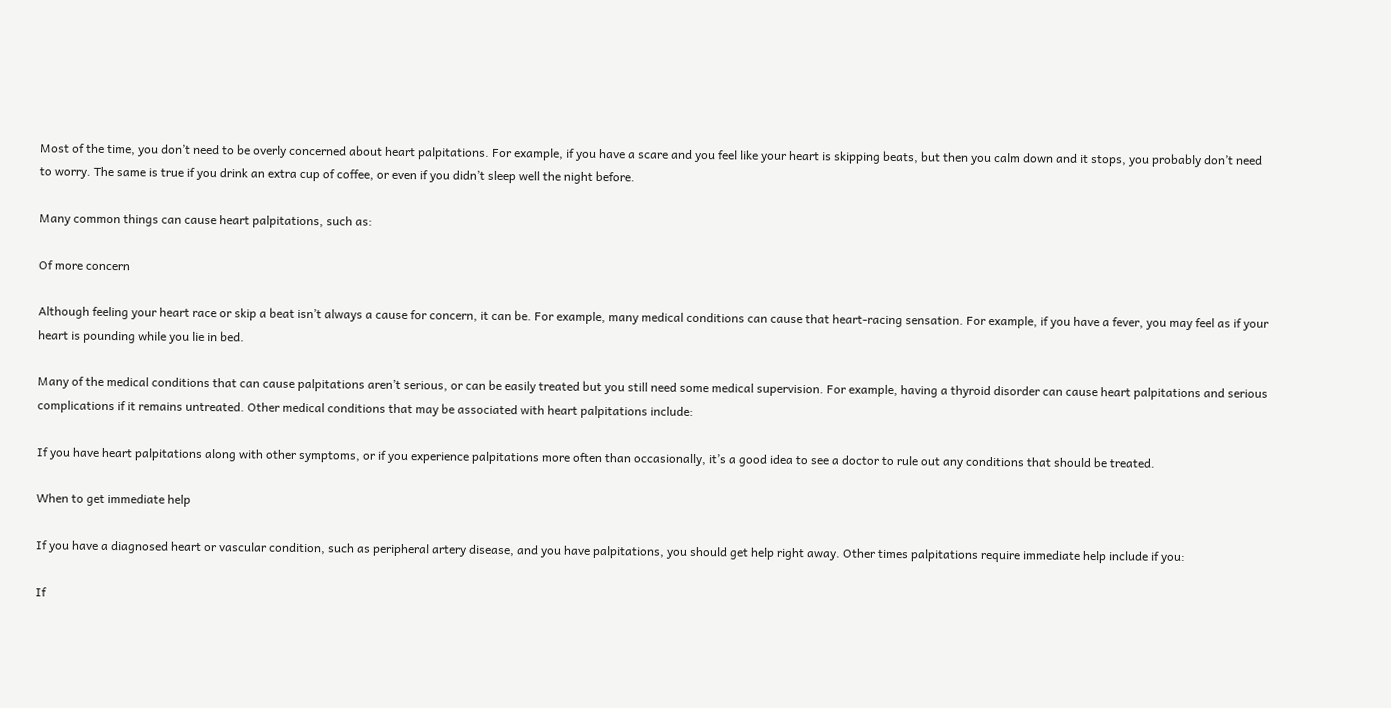Most of the time, you don’t need to be overly concerned about heart palpitations. For example, if you have a scare and you feel like your heart is skipping beats, but then you calm down and it stops, you probably don’t need to worry. The same is true if you drink an extra cup of coffee, or even if you didn’t sleep well the night before.

Many common things can cause heart palpitations, such as:

Of more concern

Although feeling your heart race or skip a beat isn’t always a cause for concern, it can be. For example, many medical conditions can cause that heart-racing sensation. For example, if you have a fever, you may feel as if your heart is pounding while you lie in bed.

Many of the medical conditions that can cause palpitations aren’t serious, or can be easily treated but you still need some medical supervision. For example, having a thyroid disorder can cause heart palpitations and serious complications if it remains untreated. Other medical conditions that may be associated with heart palpitations include:

If you have heart palpitations along with other symptoms, or if you experience palpitations more often than occasionally, it’s a good idea to see a doctor to rule out any conditions that should be treated.

When to get immediate help

If you have a diagnosed heart or vascular condition, such as peripheral artery disease, and you have palpitations, you should get help right away. Other times palpitations require immediate help include if you:

If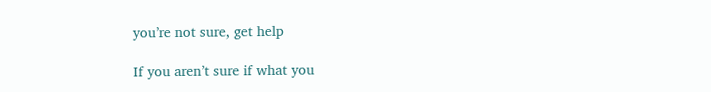you’re not sure, get help

If you aren’t sure if what you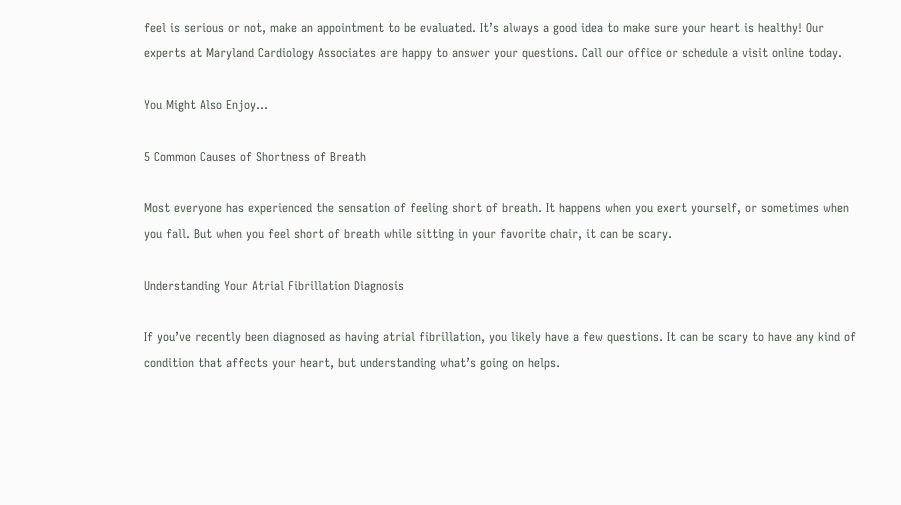feel is serious or not, make an appointment to be evaluated. It’s always a good idea to make sure your heart is healthy! Our experts at Maryland Cardiology Associates are happy to answer your questions. Call our office or schedule a visit online today.

You Might Also Enjoy...

5 Common Causes of Shortness of Breath

Most everyone has experienced the sensation of feeling short of breath. It happens when you exert yourself, or sometimes when you fall. But when you feel short of breath while sitting in your favorite chair, it can be scary.

Understanding Your Atrial Fibrillation Diagnosis

If you’ve recently been diagnosed as having atrial fibrillation, you likely have a few questions. It can be scary to have any kind of condition that affects your heart, but understanding what’s going on helps.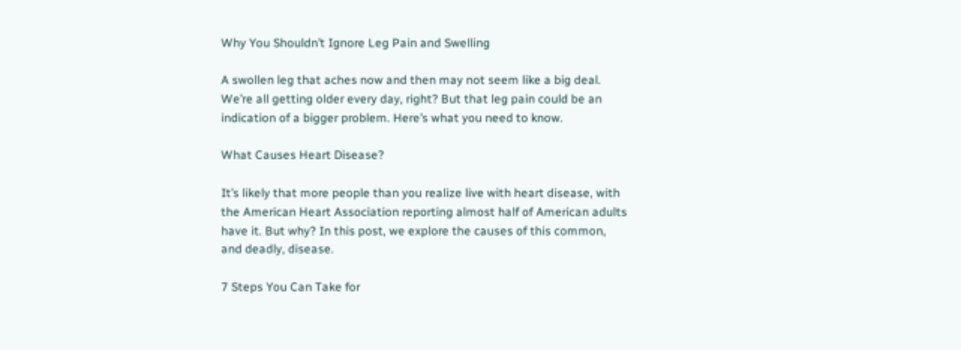Why You Shouldn’t Ignore Leg Pain and Swelling

A swollen leg that aches now and then may not seem like a big deal. We’re all getting older every day, right? But that leg pain could be an indication of a bigger problem. Here’s what you need to know.

What Causes Heart Disease?

It’s likely that more people than you realize live with heart disease, with the American Heart Association reporting almost half of American adults have it. But why? In this post, we explore the causes of this common, and deadly, disease.

7 Steps You Can Take for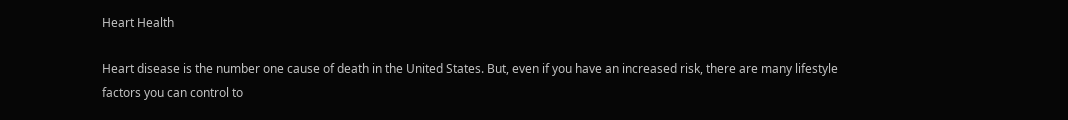Heart Health

Heart disease is the number one cause of death in the United States. But, even if you have an increased risk, there are many lifestyle factors you can control to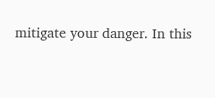mitigate your danger. In this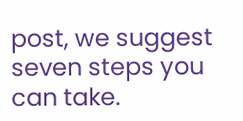post, we suggest seven steps you can take.